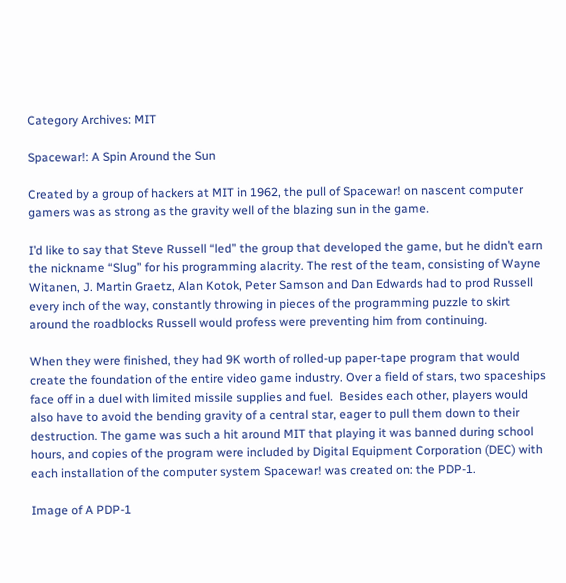Category Archives: MIT

Spacewar!: A Spin Around the Sun

Created by a group of hackers at MIT in 1962, the pull of Spacewar! on nascent computer gamers was as strong as the gravity well of the blazing sun in the game.

I’d like to say that Steve Russell “led” the group that developed the game, but he didn’t earn the nickname “Slug” for his programming alacrity. The rest of the team, consisting of Wayne Witanen, J. Martin Graetz, Alan Kotok, Peter Samson and Dan Edwards had to prod Russell every inch of the way, constantly throwing in pieces of the programming puzzle to skirt around the roadblocks Russell would profess were preventing him from continuing.

When they were finished, they had 9K worth of rolled-up paper-tape program that would create the foundation of the entire video game industry. Over a field of stars, two spaceships face off in a duel with limited missile supplies and fuel.  Besides each other, players would also have to avoid the bending gravity of a central star, eager to pull them down to their destruction. The game was such a hit around MIT that playing it was banned during school hours, and copies of the program were included by Digital Equipment Corporation (DEC) with each installation of the computer system Spacewar! was created on: the PDP-1.

Image of A PDP-1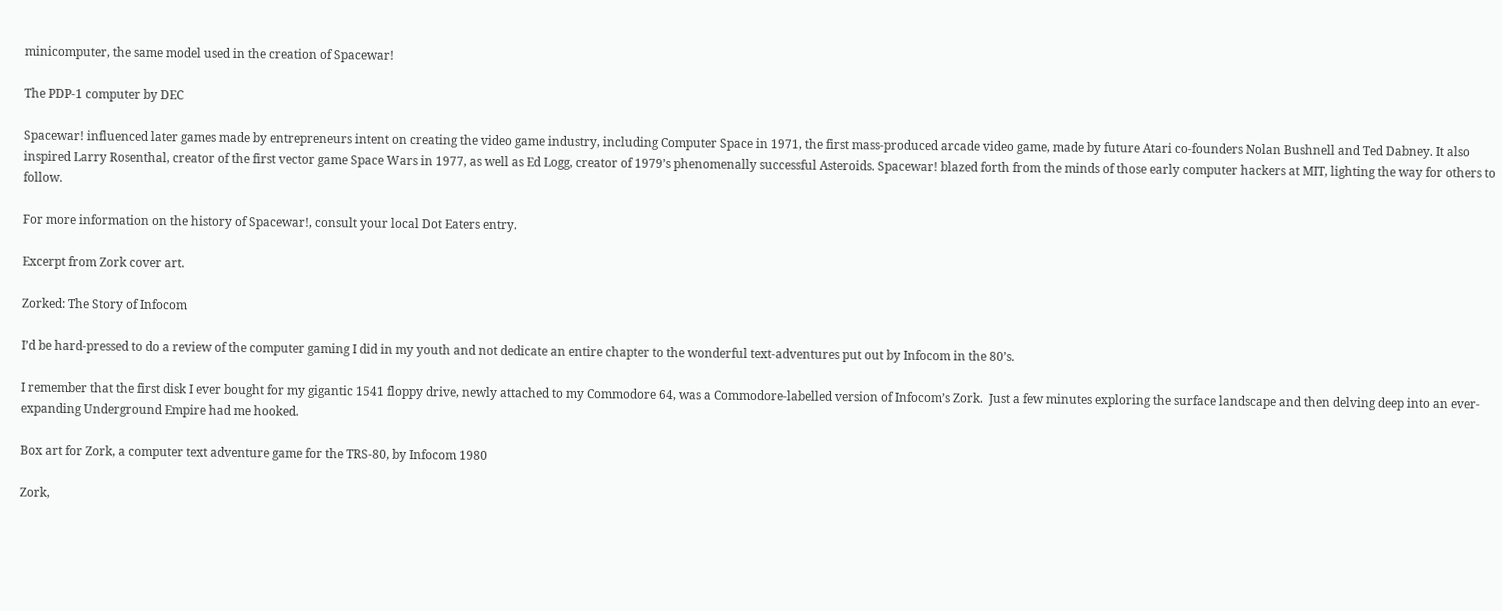minicomputer, the same model used in the creation of Spacewar!

The PDP-1 computer by DEC

Spacewar! influenced later games made by entrepreneurs intent on creating the video game industry, including Computer Space in 1971, the first mass-produced arcade video game, made by future Atari co-founders Nolan Bushnell and Ted Dabney. It also inspired Larry Rosenthal, creator of the first vector game Space Wars in 1977, as well as Ed Logg, creator of 1979’s phenomenally successful Asteroids. Spacewar! blazed forth from the minds of those early computer hackers at MIT, lighting the way for others to follow.

For more information on the history of Spacewar!, consult your local Dot Eaters entry.

Excerpt from Zork cover art.

Zorked: The Story of Infocom

I’d be hard-pressed to do a review of the computer gaming I did in my youth and not dedicate an entire chapter to the wonderful text-adventures put out by Infocom in the 80’s.

I remember that the first disk I ever bought for my gigantic 1541 floppy drive, newly attached to my Commodore 64, was a Commodore-labelled version of Infocom’s Zork.  Just a few minutes exploring the surface landscape and then delving deep into an ever-expanding Underground Empire had me hooked.

Box art for Zork, a computer text adventure game for the TRS-80, by Infocom 1980

Zork,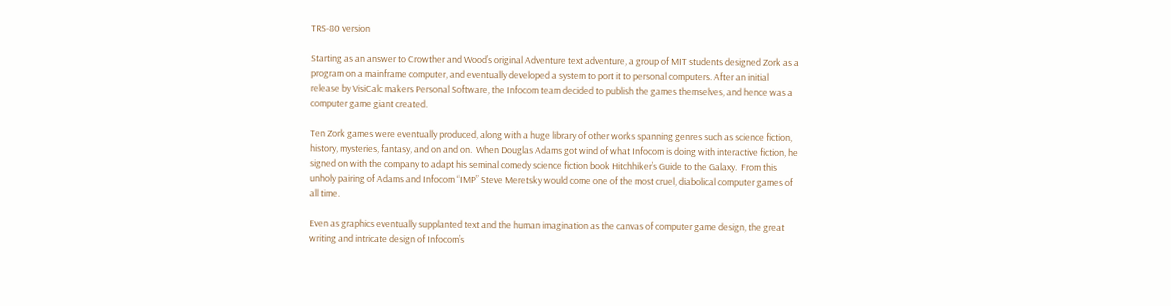TRS-80 version

Starting as an answer to Crowther and Wood’s original Adventure text adventure, a group of MIT students designed Zork as a program on a mainframe computer, and eventually developed a system to port it to personal computers. After an initial release by VisiCalc makers Personal Software, the Infocom team decided to publish the games themselves, and hence was a computer game giant created.

Ten Zork games were eventually produced, along with a huge library of other works spanning genres such as science fiction, history, mysteries, fantasy, and on and on.  When Douglas Adams got wind of what Infocom is doing with interactive fiction, he signed on with the company to adapt his seminal comedy science fiction book Hitchhiker’s Guide to the Galaxy.  From this unholy pairing of Adams and Infocom “IMP” Steve Meretsky would come one of the most cruel, diabolical computer games of all time.

Even as graphics eventually supplanted text and the human imagination as the canvas of computer game design, the great writing and intricate design of Infocom’s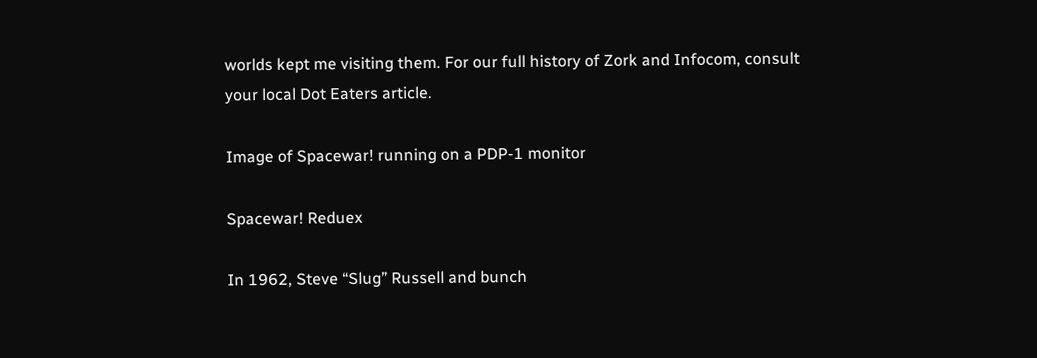worlds kept me visiting them. For our full history of Zork and Infocom, consult your local Dot Eaters article.

Image of Spacewar! running on a PDP-1 monitor

Spacewar! Reduex

In 1962, Steve “Slug” Russell and bunch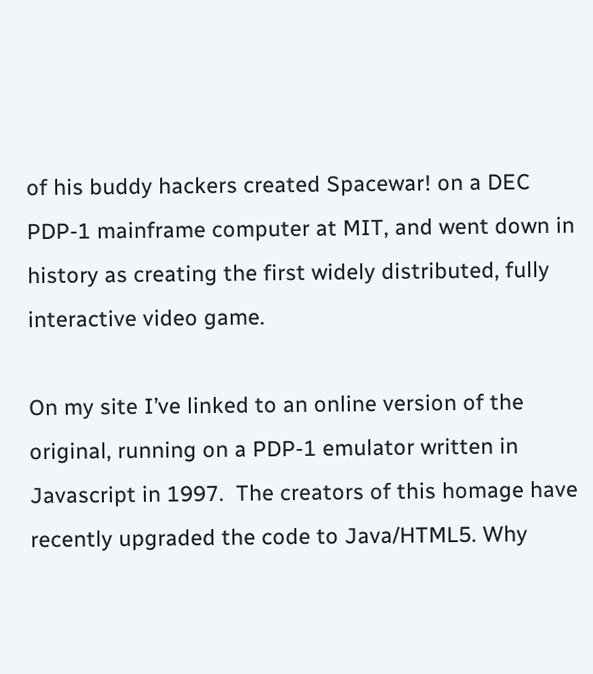of his buddy hackers created Spacewar! on a DEC PDP-1 mainframe computer at MIT, and went down in history as creating the first widely distributed, fully interactive video game.

On my site I’ve linked to an online version of the original, running on a PDP-1 emulator written in Javascript in 1997.  The creators of this homage have recently upgraded the code to Java/HTML5. Why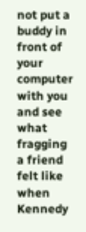not put a buddy in front of your computer with you and see what fragging a friend felt like when Kennedy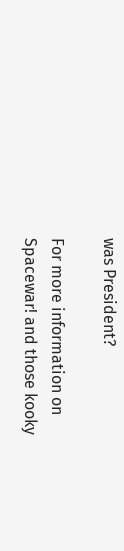was President?

For more information on Spacewar! and those kooky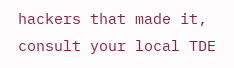hackers that made it, consult your local TDE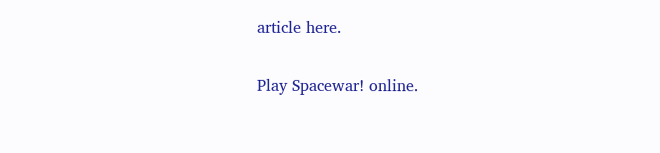article here.

Play Spacewar! online.